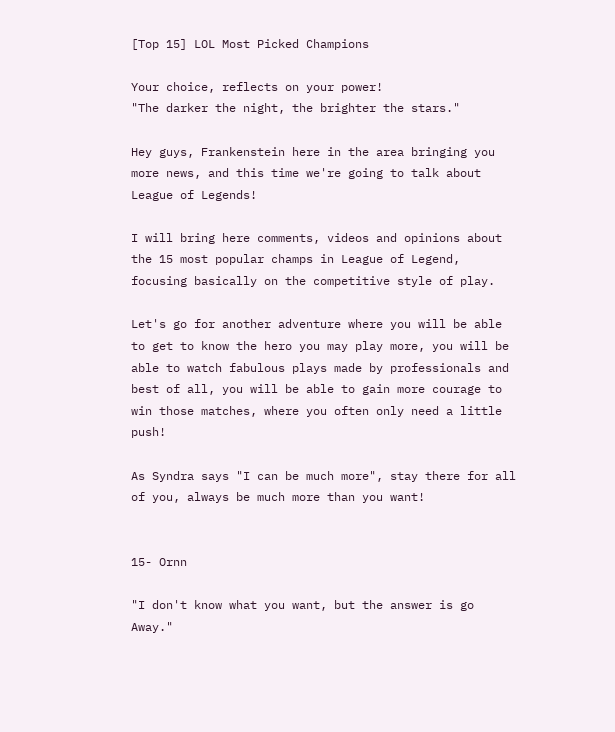[Top 15] LOL Most Picked Champions

Your choice, reflects on your power!
"The darker the night, the brighter the stars."

Hey guys, Frankenstein here in the area bringing you more news, and this time we're going to talk about League of Legends!

I will bring here comments, videos and opinions about the 15 most popular champs in League of Legend, focusing basically on the competitive style of play.

Let's go for another adventure where you will be able to get to know the hero you may play more, you will be able to watch fabulous plays made by professionals and best of all, you will be able to gain more courage to win those matches, where you often only need a little push!

As Syndra says "I can be much more", stay there for all of you, always be much more than you want!


15- Ornn

"I don't know what you want, but the answer is go Away."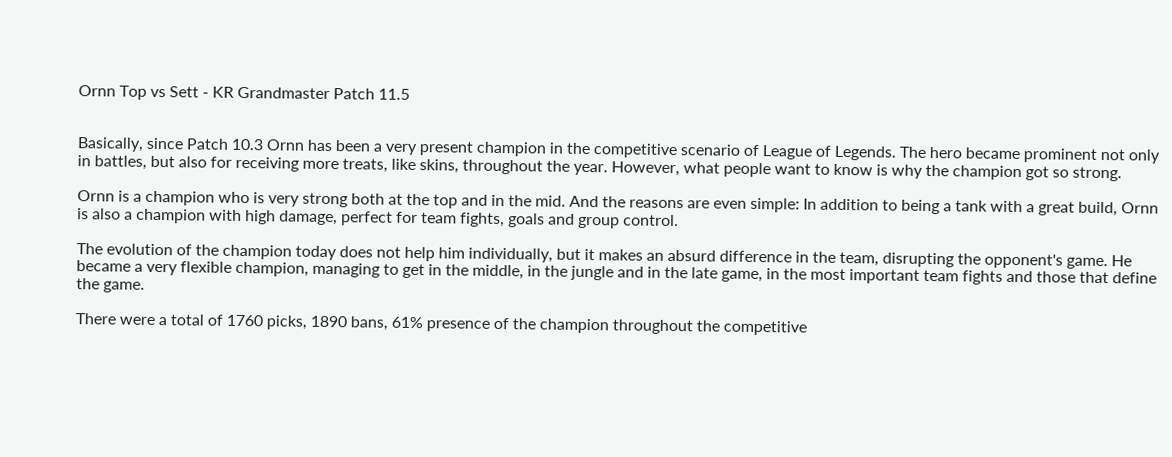Ornn Top vs Sett - KR Grandmaster Patch 11.5


Basically, since Patch 10.3 Ornn has been a very present champion in the competitive scenario of League of Legends. The hero became prominent not only in battles, but also for receiving more treats, like skins, throughout the year. However, what people want to know is why the champion got so strong.

Ornn is a champion who is very strong both at the top and in the mid. And the reasons are even simple: In addition to being a tank with a great build, Ornn is also a champion with high damage, perfect for team fights, goals and group control.

The evolution of the champion today does not help him individually, but it makes an absurd difference in the team, disrupting the opponent's game. He became a very flexible champion, managing to get in the middle, in the jungle and in the late game, in the most important team fights and those that define the game.

There were a total of 1760 picks, 1890 bans, 61% presence of the champion throughout the competitive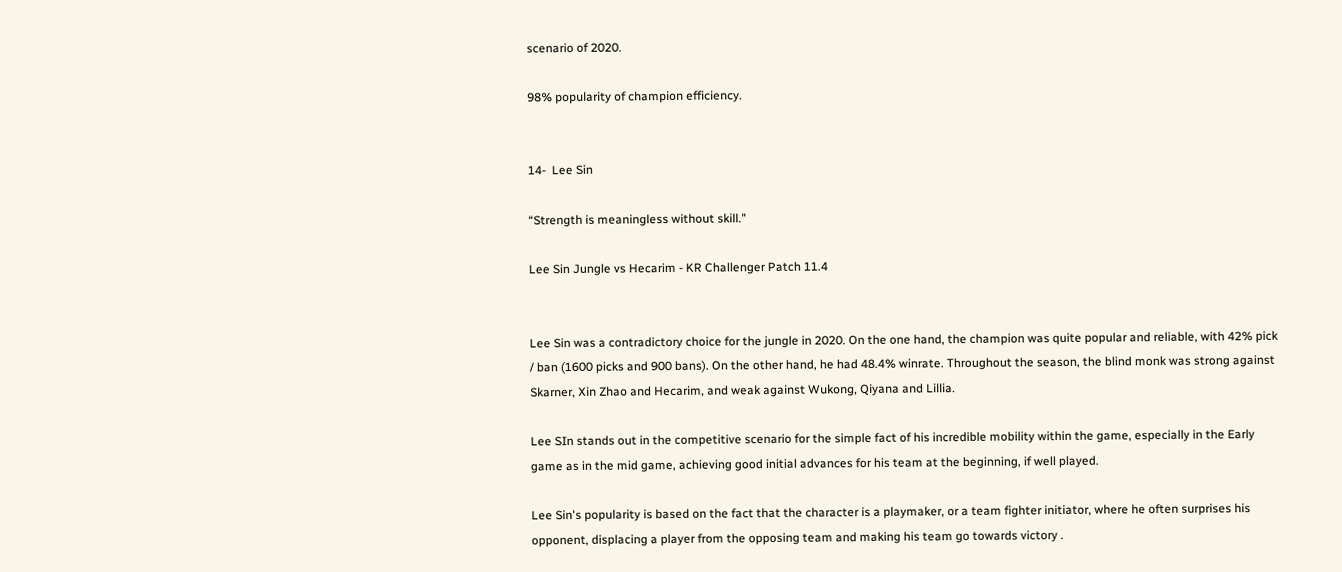scenario of 2020.

98% popularity of champion efficiency.


14-  Lee Sin

“Strength is meaningless without skill."

Lee Sin Jungle vs Hecarim - KR Challenger Patch 11.4


Lee Sin was a contradictory choice for the jungle in 2020. On the one hand, the champion was quite popular and reliable, with 42% pick / ban (1600 picks and 900 bans). On the other hand, he had 48.4% winrate. Throughout the season, the blind monk was strong against Skarner, Xin Zhao and Hecarim, and weak against Wukong, Qiyana and Lillia.

Lee SIn stands out in the competitive scenario for the simple fact of his incredible mobility within the game, especially in the Early game as in the mid game, achieving good initial advances for his team at the beginning, if well played.

Lee Sin's popularity is based on the fact that the character is a playmaker, or a team fighter initiator, where he often surprises his opponent, displacing a player from the opposing team and making his team go towards victory .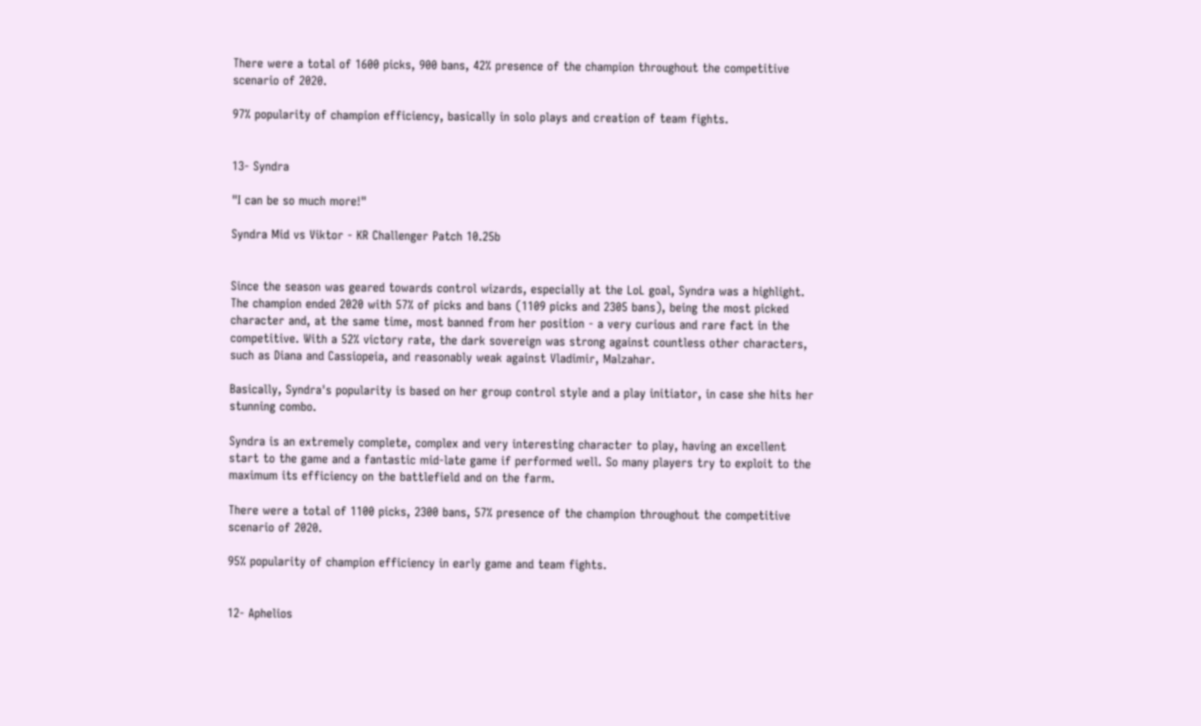There were a total of 1600 picks, 900 bans, 42% presence of the champion throughout the competitive scenario of 2020.

97% popularity of champion efficiency, basically in solo plays and creation of team fights.


13- Syndra

"I can be so much more!"

Syndra Mid vs Viktor - KR Challenger Patch 10.25b


Since the season was geared towards control wizards, especially at the LoL goal, Syndra was a highlight. The champion ended 2020 with 57% of picks and bans (1109 picks and 2305 bans), being the most picked character and, at the same time, most banned from her position - a very curious and rare fact in the competitive. With a 52% victory rate, the dark sovereign was strong against countless other characters, such as Diana and Cassiopeia, and reasonably weak against Vladimir, Malzahar.

Basically, Syndra's popularity is based on her group control style and a play initiator, in case she hits her stunning combo.

Syndra is an extremely complete, complex and very interesting character to play, having an excellent start to the game and a fantastic mid-late game if performed well. So many players try to exploit to the maximum its efficiency on the battlefield and on the farm.

There were a total of 1100 picks, 2300 bans, 57% presence of the champion throughout the competitive scenario of 2020.

95% popularity of champion efficiency in early game and team fights.


12- Aphelios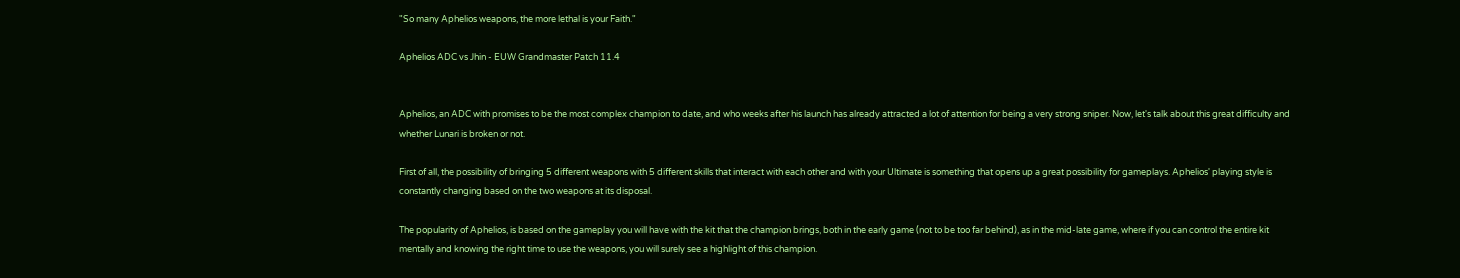"So many Aphelios weapons, the more lethal is your Faith."

Aphelios ADC vs Jhin - EUW Grandmaster Patch 11.4


Aphelios, an ADC with promises to be the most complex champion to date, and who weeks after his launch has already attracted a lot of attention for being a very strong sniper. Now, let's talk about this great difficulty and whether Lunari is broken or not.

First of all, the possibility of bringing 5 different weapons with 5 different skills that interact with each other and with your Ultimate is something that opens up a great possibility for gameplays. Aphelios' playing style is constantly changing based on the two weapons at its disposal.

The popularity of Aphelios, is based on the gameplay you will have with the kit that the champion brings, both in the early game (not to be too far behind), as in the mid-late game, where if you can control the entire kit mentally and knowing the right time to use the weapons, you will surely see a highlight of this champion.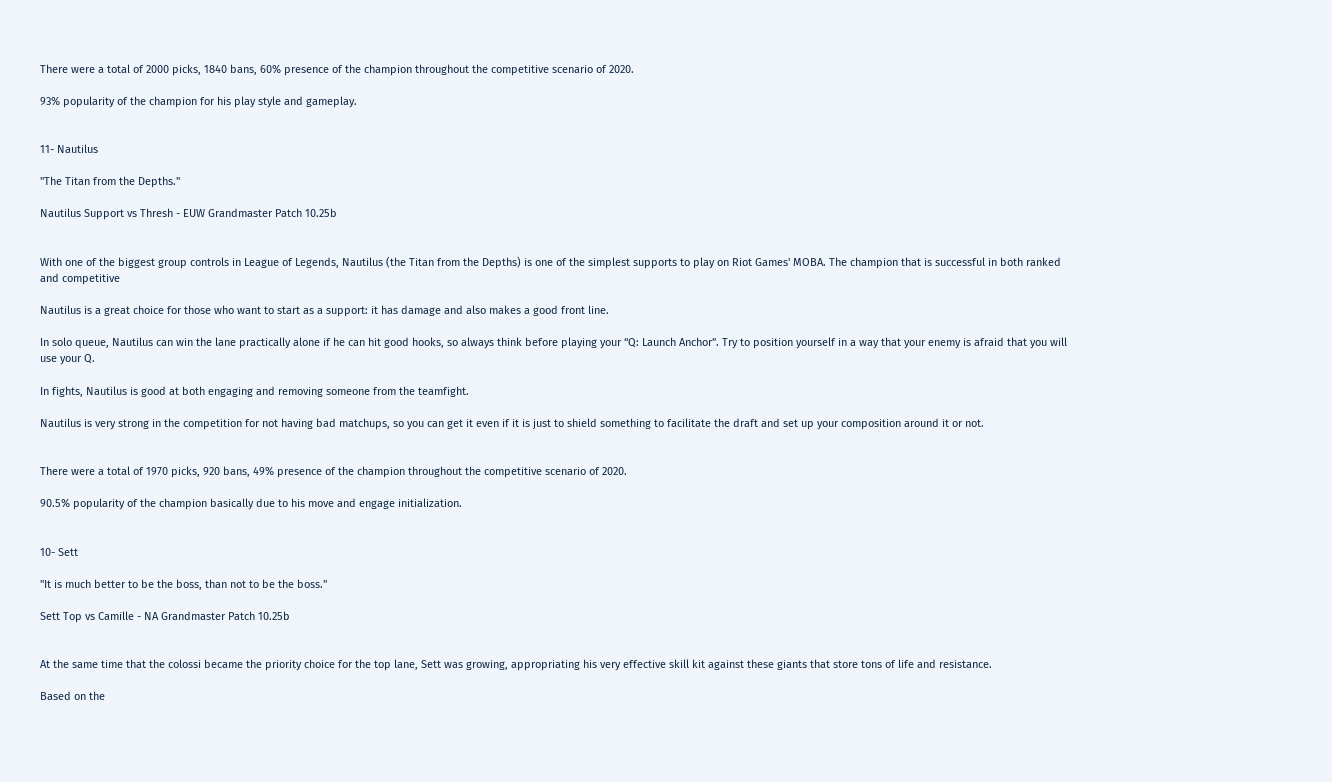There were a total of 2000 picks, 1840 bans, 60% presence of the champion throughout the competitive scenario of 2020.

93% popularity of the champion for his play style and gameplay.


11- Nautilus

"The Titan from the Depths."

Nautilus Support vs Thresh - EUW Grandmaster Patch 10.25b


With one of the biggest group controls in League of Legends, Nautilus (the Titan from the Depths) is one of the simplest supports to play on Riot Games' MOBA. The champion that is successful in both ranked and competitive

Nautilus is a great choice for those who want to start as a support: it has damage and also makes a good front line.

In solo queue, Nautilus can win the lane practically alone if he can hit good hooks, so always think before playing your “Q: Launch Anchor”. Try to position yourself in a way that your enemy is afraid that you will use your Q.

In fights, Nautilus is good at both engaging and removing someone from the teamfight.

Nautilus is very strong in the competition for not having bad matchups, so you can get it even if it is just to shield something to facilitate the draft and set up your composition around it or not.


There were a total of 1970 picks, 920 bans, 49% presence of the champion throughout the competitive scenario of 2020.

90.5% popularity of the champion basically due to his move and engage initialization.


10- Sett

"It is much better to be the boss, than not to be the boss."

Sett Top vs Camille - NA Grandmaster Patch 10.25b


At the same time that the colossi became the priority choice for the top lane, Sett was growing, appropriating his very effective skill kit against these giants that store tons of life and resistance.

Based on the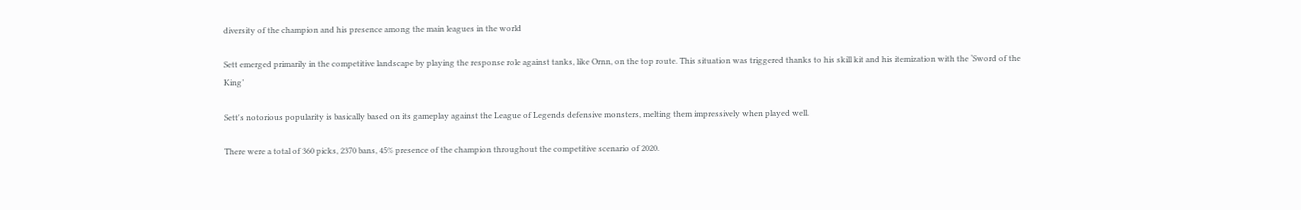diversity of the champion and his presence among the main leagues in the world

Sett emerged primarily in the competitive landscape by playing the response role against tanks, like Ornn, on the top route. This situation was triggered thanks to his skill kit and his itemization with the ‘Sword of the King’

Sett's notorious popularity is basically based on its gameplay against the League of Legends defensive monsters, melting them impressively when played well.

There were a total of 360 picks, 2370 bans, 45% presence of the champion throughout the competitive scenario of 2020.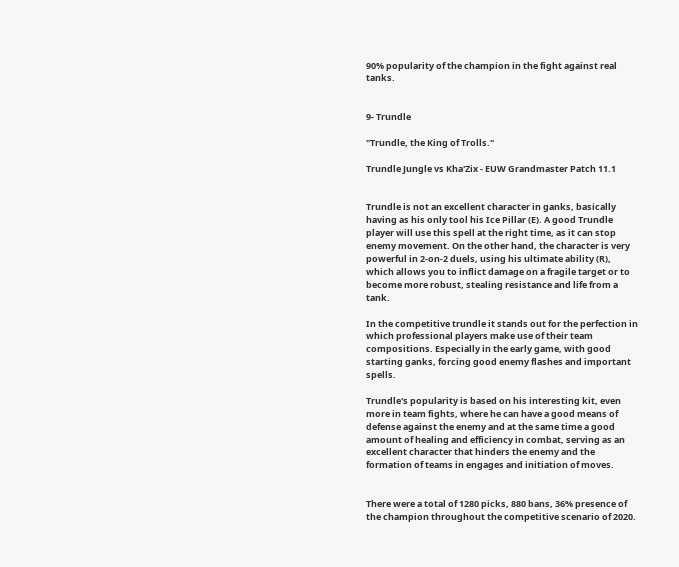90% popularity of the champion in the fight against real tanks.


9- Trundle

"Trundle, the King of Trolls."

Trundle Jungle vs Kha'Zix - EUW Grandmaster Patch 11.1


Trundle is not an excellent character in ganks, basically having as his only tool his Ice Pillar (E). A good Trundle player will use this spell at the right time, as it can stop enemy movement. On the other hand, the character is very powerful in 2-on-2 duels, using his ultimate ability (R), which allows you to inflict damage on a fragile target or to become more robust, stealing resistance and life from a tank.

In the competitive trundle it stands out for the perfection in which professional players make use of their team compositions. Especially in the early game, with good starting ganks, forcing good enemy flashes and important spells.

Trundle's popularity is based on his interesting kit, even more in team fights, where he can have a good means of defense against the enemy and at the same time a good amount of healing and efficiency in combat, serving as an excellent character that hinders the enemy and the formation of teams in engages and initiation of moves.


There were a total of 1280 picks, 880 bans, 36% presence of the champion throughout the competitive scenario of 2020.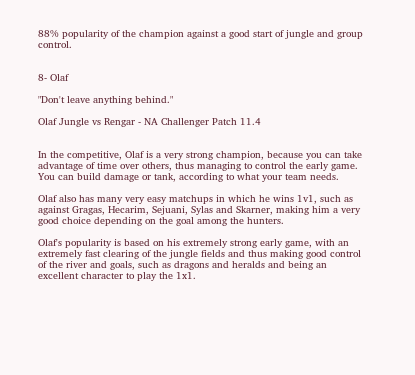88% popularity of the champion against a good start of jungle and group control.


8- Olaf

"Don't leave anything behind."

Olaf Jungle vs Rengar - NA Challenger Patch 11.4


In the competitive, Olaf is a very strong champion, because you can take advantage of time over others, thus managing to control the early game. You can build damage or tank, according to what your team needs.

Olaf also has many very easy matchups in which he wins 1v1, such as against Gragas, Hecarim, Sejuani, Sylas and Skarner, making him a very good choice depending on the goal among the hunters.

Olaf's popularity is based on his extremely strong early game, with an extremely fast clearing of the jungle fields and thus making good control of the river and goals, such as dragons and heralds and being an excellent character to play the 1x1.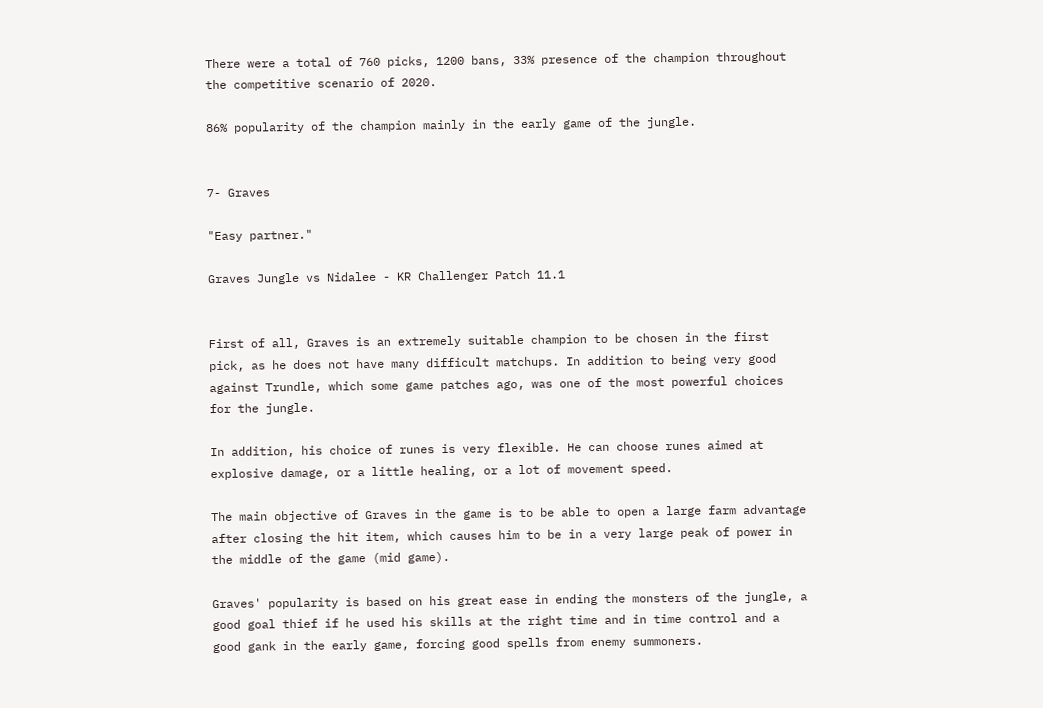There were a total of 760 picks, 1200 bans, 33% presence of the champion throughout the competitive scenario of 2020.

86% popularity of the champion mainly in the early game of the jungle.


7- Graves

"Easy partner."

Graves Jungle vs Nidalee - KR Challenger Patch 11.1


First of all, Graves is an extremely suitable champion to be chosen in the first pick, as he does not have many difficult matchups. In addition to being very good against Trundle, which some game patches ago, was one of the most powerful choices for the jungle.

In addition, his choice of runes is very flexible. He can choose runes aimed at explosive damage, or a little healing, or a lot of movement speed.

The main objective of Graves in the game is to be able to open a large farm advantage after closing the hit item, which causes him to be in a very large peak of power in the middle of the game (mid game).

Graves' popularity is based on his great ease in ending the monsters of the jungle, a good goal thief if he used his skills at the right time and in time control and a good gank in the early game, forcing good spells from enemy summoners.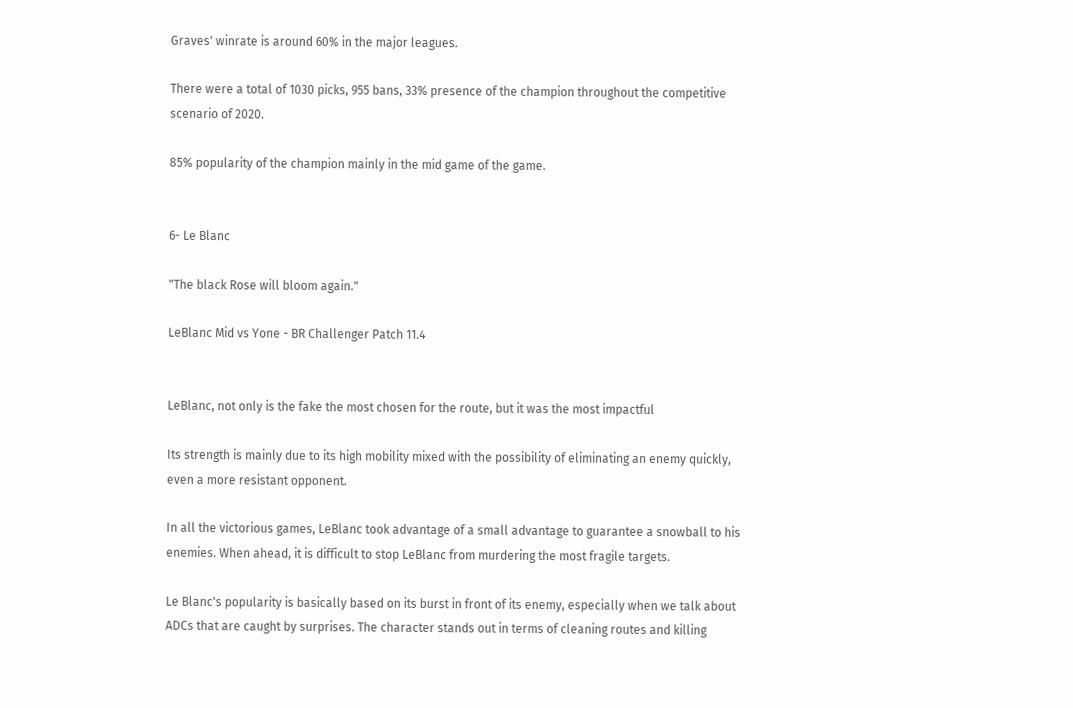Graves' winrate is around 60% in the major leagues.

There were a total of 1030 picks, 955 bans, 33% presence of the champion throughout the competitive scenario of 2020.

85% popularity of the champion mainly in the mid game of the game.


6- Le Blanc

"The black Rose will bloom again."

LeBlanc Mid vs Yone - BR Challenger Patch 11.4


LeBlanc, not only is the fake the most chosen for the route, but it was the most impactful

Its strength is mainly due to its high mobility mixed with the possibility of eliminating an enemy quickly, even a more resistant opponent.

In all the victorious games, LeBlanc took advantage of a small advantage to guarantee a snowball to his enemies. When ahead, it is difficult to stop LeBlanc from murdering the most fragile targets.

Le Blanc's popularity is basically based on its burst in front of its enemy, especially when we talk about ADCs that are caught by surprises. The character stands out in terms of cleaning routes and killing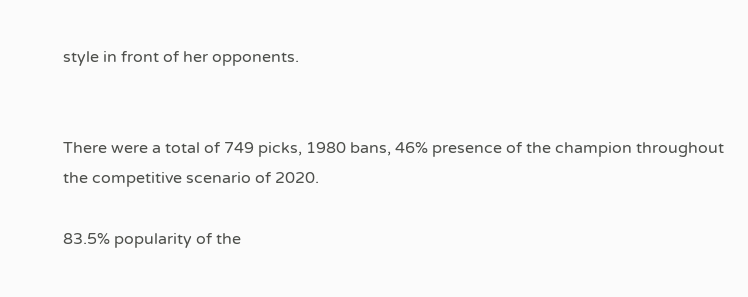style in front of her opponents.


There were a total of 749 picks, 1980 bans, 46% presence of the champion throughout the competitive scenario of 2020.

83.5% popularity of the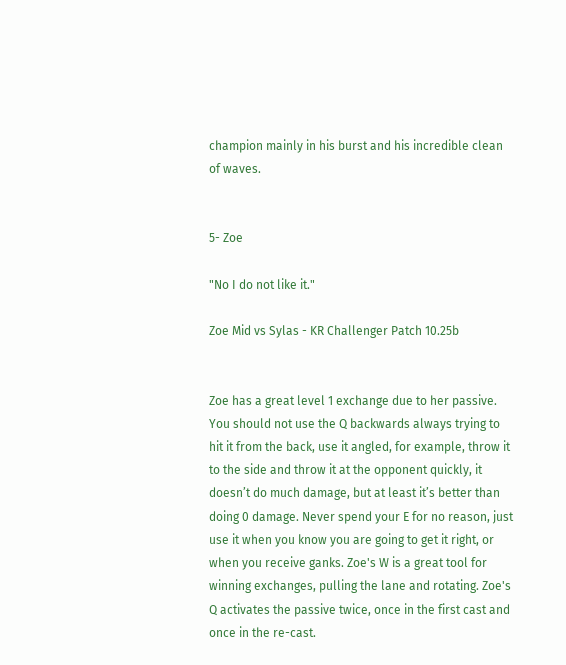champion mainly in his burst and his incredible clean of waves.


5- Zoe

"No I do not like it."

Zoe Mid vs Sylas - KR Challenger Patch 10.25b


Zoe has a great level 1 exchange due to her passive. You should not use the Q backwards always trying to hit it from the back, use it angled, for example, throw it to the side and throw it at the opponent quickly, it doesn’t do much damage, but at least it’s better than doing 0 damage. Never spend your E for no reason, just use it when you know you are going to get it right, or when you receive ganks. Zoe's W is a great tool for winning exchanges, pulling the lane and rotating. Zoe's Q activates the passive twice, once in the first cast and once in the re-cast.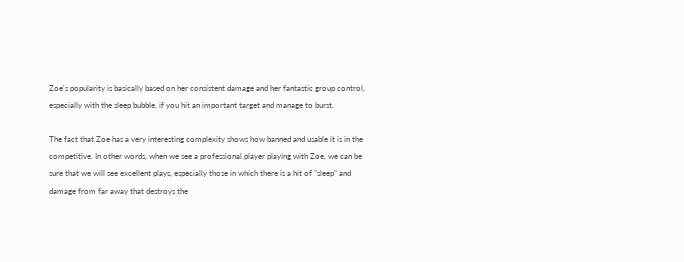Zoe's popularity is basically based on her consistent damage and her fantastic group control, especially with the sleep bubble, if you hit an important target and manage to burst.

The fact that Zoe has a very interesting complexity shows how banned and usable it is in the competitive. In other words, when we see a professional player playing with Zoe, we can be sure that we will see excellent plays, especially those in which there is a hit of "sleep" and damage from far away that destroys the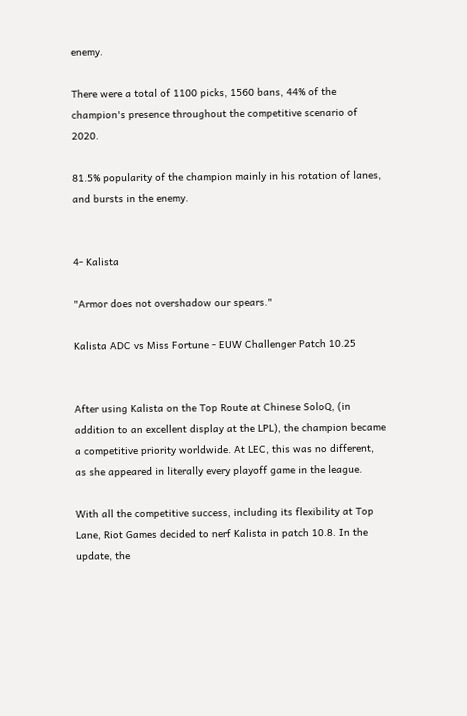enemy.

There were a total of 1100 picks, 1560 bans, 44% of the champion's presence throughout the competitive scenario of 2020.

81.5% popularity of the champion mainly in his rotation of lanes, and bursts in the enemy.


4- Kalista

"Armor does not overshadow our spears."

Kalista ADC vs Miss Fortune - EUW Challenger Patch 10.25


After using Kalista on the Top Route at Chinese SoloQ, (in addition to an excellent display at the LPL), the champion became a competitive priority worldwide. At LEC, this was no different, as she appeared in literally every playoff game in the league.

With all the competitive success, including its flexibility at Top Lane, Riot Games decided to nerf Kalista in patch 10.8. In the update, the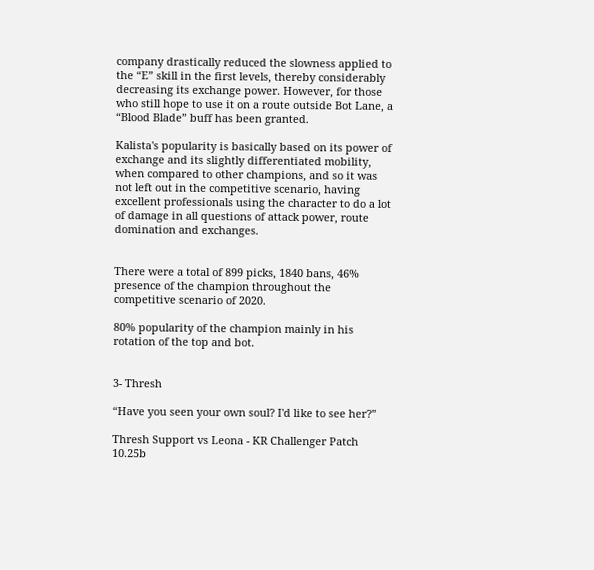company drastically reduced the slowness applied to the “E” skill in the first levels, thereby considerably decreasing its exchange power. However, for those who still hope to use it on a route outside Bot Lane, a “Blood Blade” buff has been granted.

Kalista's popularity is basically based on its power of exchange and its slightly differentiated mobility, when compared to other champions, and so it was not left out in the competitive scenario, having excellent professionals using the character to do a lot of damage in all questions of attack power, route domination and exchanges.


There were a total of 899 picks, 1840 bans, 46% presence of the champion throughout the competitive scenario of 2020.

80% popularity of the champion mainly in his rotation of the top and bot.


3- Thresh

“Have you seen your own soul? I'd like to see her?”

Thresh Support vs Leona - KR Challenger Patch 10.25b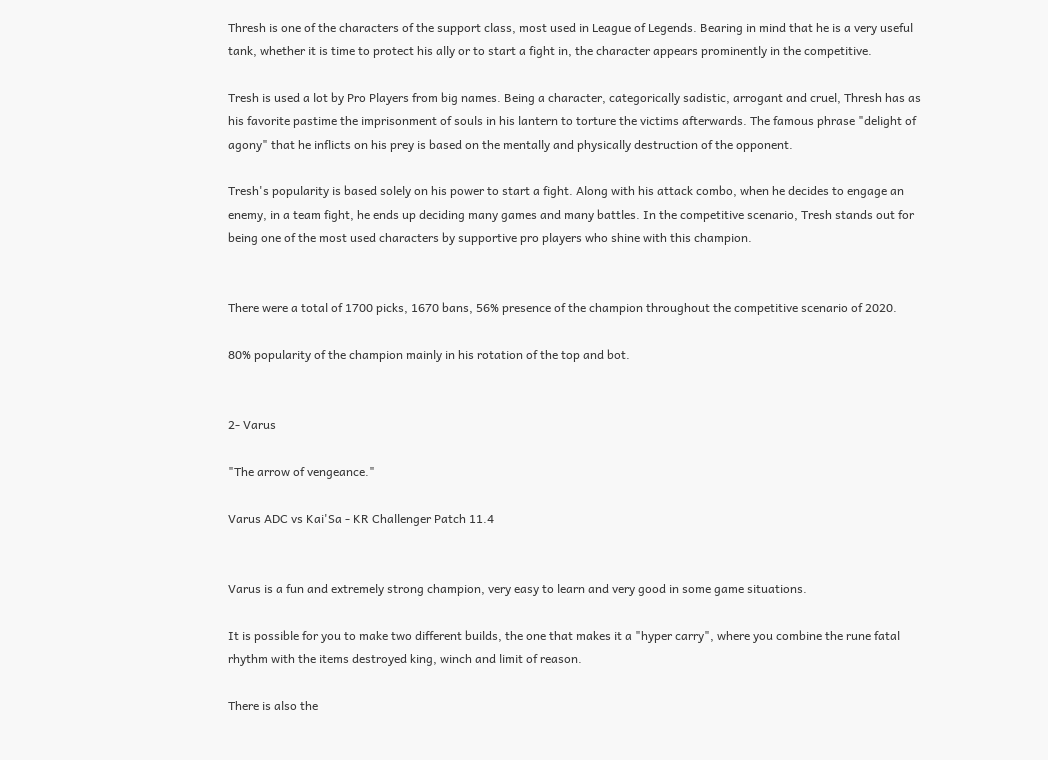Thresh is one of the characters of the support class, most used in League of Legends. Bearing in mind that he is a very useful tank, whether it is time to protect his ally or to start a fight in, the character appears prominently in the competitive.

Tresh is used a lot by Pro Players from big names. Being a character, categorically sadistic, arrogant and cruel, Thresh has as his favorite pastime the imprisonment of souls in his lantern to torture the victims afterwards. The famous phrase "delight of agony" that he inflicts on his prey is based on the mentally and physically destruction of the opponent.

Tresh's popularity is based solely on his power to start a fight. Along with his attack combo, when he decides to engage an enemy, in a team fight, he ends up deciding many games and many battles. In the competitive scenario, Tresh stands out for being one of the most used characters by supportive pro players who shine with this champion.


There were a total of 1700 picks, 1670 bans, 56% presence of the champion throughout the competitive scenario of 2020.

80% popularity of the champion mainly in his rotation of the top and bot.


2- Varus

"The arrow of vengeance."

Varus ADC vs Kai'Sa - KR Challenger Patch 11.4


Varus is a fun and extremely strong champion, very easy to learn and very good in some game situations.

It is possible for you to make two different builds, the one that makes it a "hyper carry", where you combine the rune fatal rhythm with the items destroyed king, winch and limit of reason.

There is also the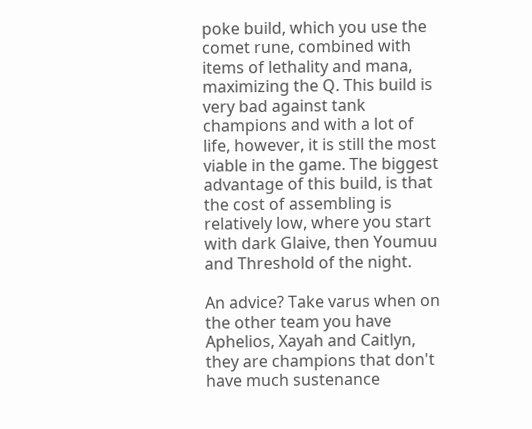poke build, which you use the comet rune, combined with items of lethality and mana, maximizing the Q. This build is very bad against tank champions and with a lot of life, however, it is still the most viable in the game. The biggest advantage of this build, is that the cost of assembling is relatively low, where you start with dark Glaive, then Youmuu and Threshold of the night.

An advice? Take varus when on the other team you have Aphelios, Xayah and Caitlyn, they are champions that don't have much sustenance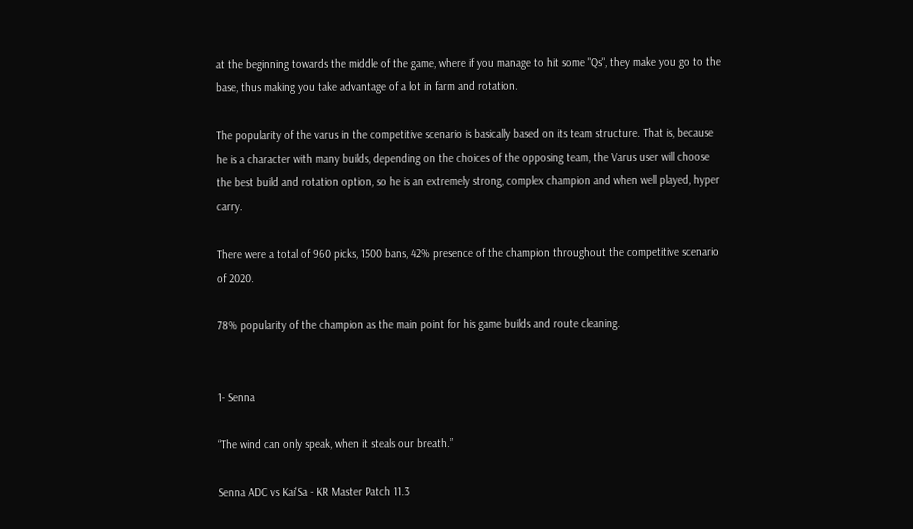at the beginning towards the middle of the game, where if you manage to hit some "Qs", they make you go to the base, thus making you take advantage of a lot in farm and rotation.

The popularity of the varus in the competitive scenario is basically based on its team structure. That is, because he is a character with many builds, depending on the choices of the opposing team, the Varus user will choose the best build and rotation option, so he is an extremely strong, complex champion and when well played, hyper carry.

There were a total of 960 picks, 1500 bans, 42% presence of the champion throughout the competitive scenario of 2020.

78% popularity of the champion as the main point for his game builds and route cleaning.


1- Senna

“The wind can only speak, when it steals our breath.”

Senna ADC vs Kai'Sa - KR Master Patch 11.3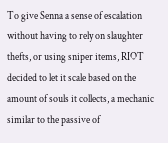To give Senna a sense of escalation without having to rely on slaughter thefts, or using sniper items, RIOT decided to let it scale based on the amount of souls it collects, a mechanic similar to the passive of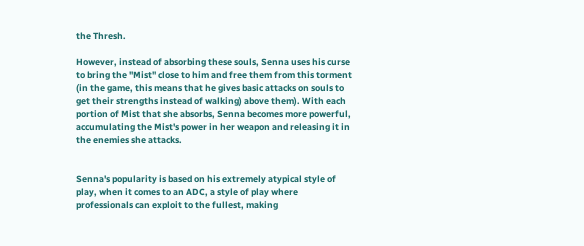the Thresh.

However, instead of absorbing these souls, Senna uses his curse to bring the "Mist" close to him and free them from this torment (in the game, this means that he gives basic attacks on souls to get their strengths instead of walking) above them). With each portion of Mist that she absorbs, Senna becomes more powerful, accumulating the Mist's power in her weapon and releasing it in the enemies she attacks.


Senna's popularity is based on his extremely atypical style of play, when it comes to an ADC, a style of play where professionals can exploit to the fullest, making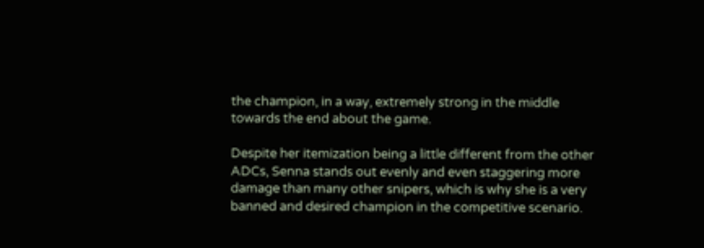the champion, in a way, extremely strong in the middle towards the end about the game.

Despite her itemization being a little different from the other ADCs, Senna stands out evenly and even staggering more damage than many other snipers, which is why she is a very banned and desired champion in the competitive scenario.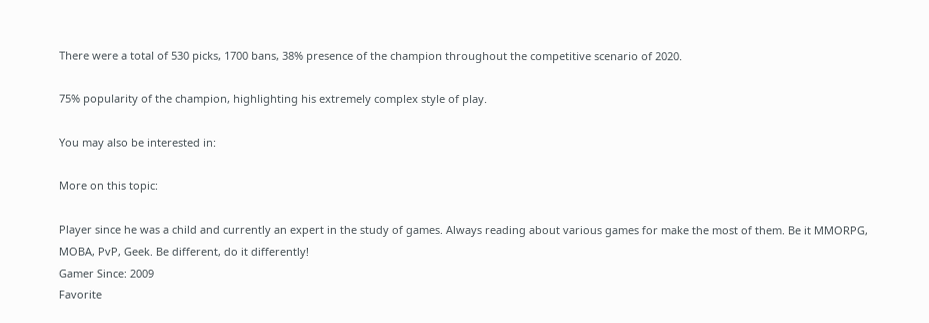There were a total of 530 picks, 1700 bans, 38% presence of the champion throughout the competitive scenario of 2020.

75% popularity of the champion, highlighting his extremely complex style of play.

You may also be interested in:

More on this topic:

Player since he was a child and currently an expert in the study of games. Always reading about various games for make the most of them. Be it MMORPG, MOBA, PvP, Geek. Be different, do it differently!
Gamer Since: 2009
Favorite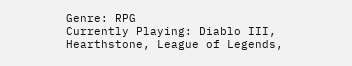Genre: RPG
Currently Playing: Diablo III, Hearthstone, League of Legends,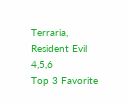Terraria, Resident Evil 4,5,6
Top 3 Favorite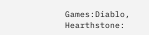Games:Diablo, Hearthstone: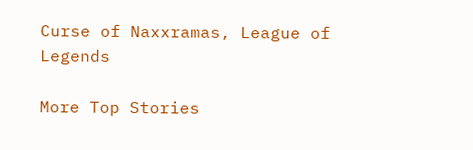Curse of Naxxramas, League of Legends

More Top Stories